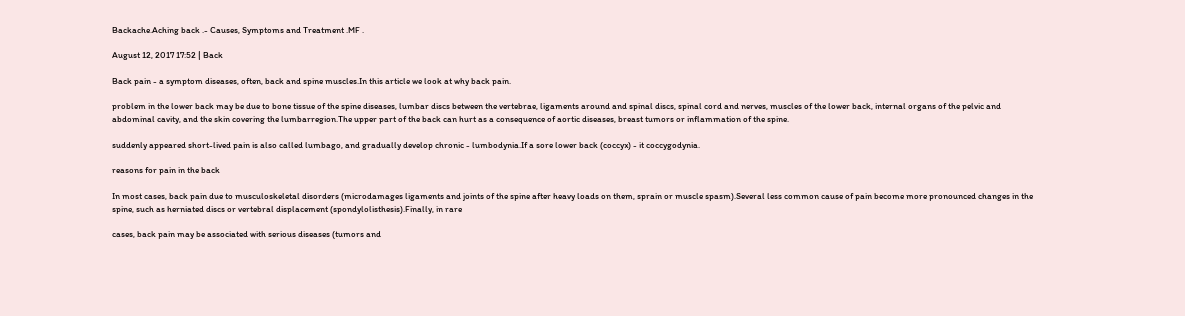Backache.Aching back .- Causes, Symptoms and Treatment .MF .

August 12, 2017 17:52 | Back

Back pain - a symptom diseases, often, back and spine muscles.In this article we look at why back pain.

problem in the lower back may be due to bone tissue of the spine diseases, lumbar discs between the vertebrae, ligaments around and spinal discs, spinal cord and nerves, muscles of the lower back, internal organs of the pelvic and abdominal cavity, and the skin covering the lumbarregion.The upper part of the back can hurt as a consequence of aortic diseases, breast tumors or inflammation of the spine.

suddenly appeared short-lived pain is also called lumbago, and gradually develop chronic - lumbodynia.If a sore lower back (coccyx) - it coccygodynia.

reasons for pain in the back

In most cases, back pain due to musculoskeletal disorders (microdamages ligaments and joints of the spine after heavy loads on them, sprain or muscle spasm).Several less common cause of pain become more pronounced changes in the spine, such as herniated discs or vertebral displacement (spondylolisthesis).Finally, in rare

cases, back pain may be associated with serious diseases (tumors and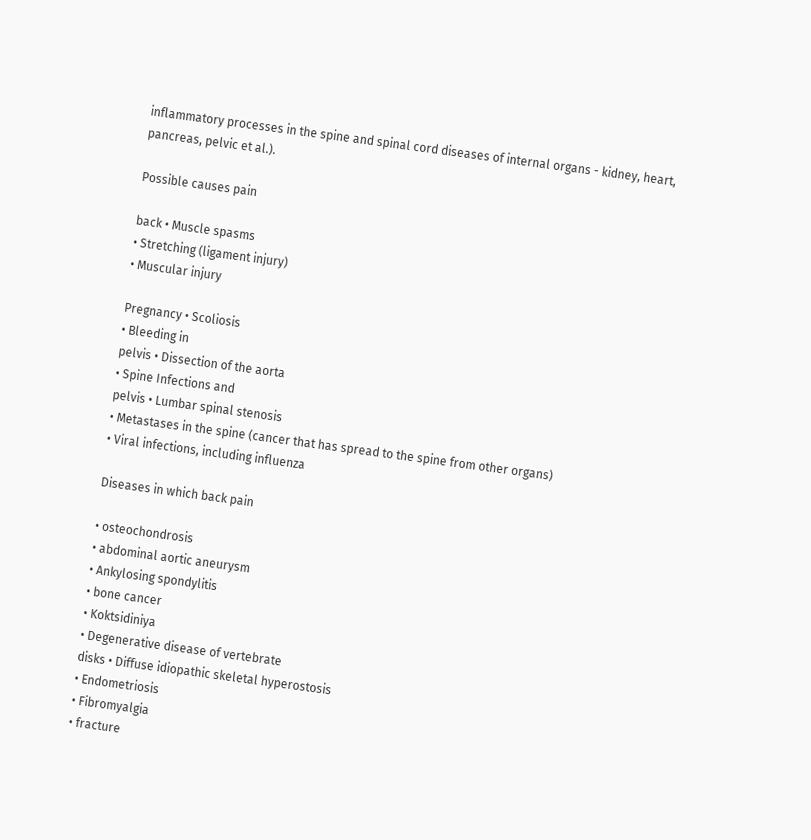inflammatory processes in the spine and spinal cord diseases of internal organs - kidney, heart, pancreas, pelvic et al.).

Possible causes pain

back • Muscle spasms
• Stretching (ligament injury)
• Muscular injury

Pregnancy • Scoliosis
• Bleeding in
pelvis • Dissection of the aorta
• Spine Infections and
pelvis • Lumbar spinal stenosis
• Metastases in the spine (cancer that has spread to the spine from other organs)
• Viral infections, including influenza

Diseases in which back pain

• osteochondrosis
• abdominal aortic aneurysm
• Ankylosing spondylitis
• bone cancer
• Koktsidiniya
• Degenerative disease of vertebrate
disks • Diffuse idiopathic skeletal hyperostosis
• Endometriosis
• Fibromyalgia
• fracture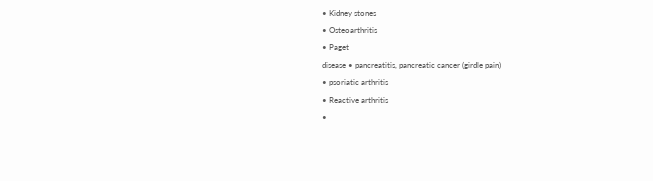• Kidney stones
• Osteoarthritis
• Paget
disease • pancreatitis, pancreatic cancer (girdle pain)
• psoriatic arthritis
• Reactive arthritis
•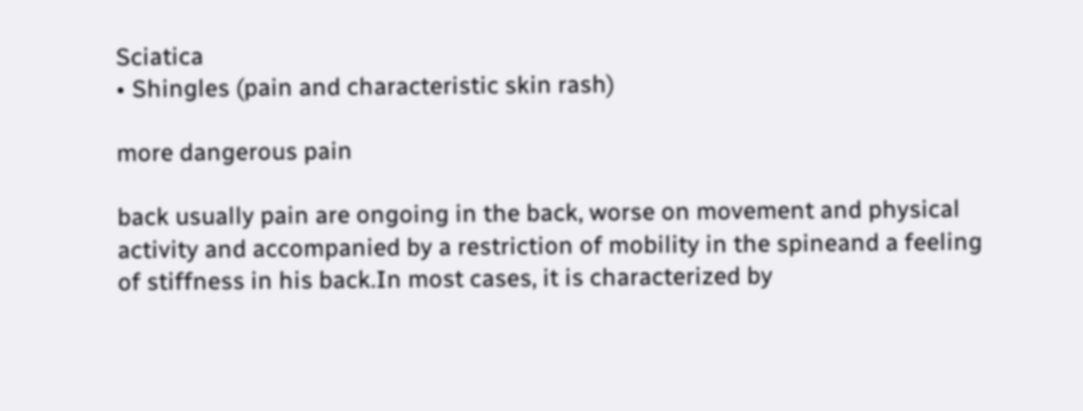Sciatica
• Shingles (pain and characteristic skin rash)

more dangerous pain

back usually pain are ongoing in the back, worse on movement and physical activity and accompanied by a restriction of mobility in the spineand a feeling of stiffness in his back.In most cases, it is characterized by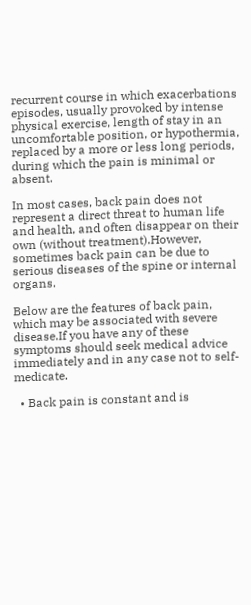recurrent course in which exacerbations episodes, usually provoked by intense physical exercise, length of stay in an uncomfortable position, or hypothermia, replaced by a more or less long periods, during which the pain is minimal or absent.

In most cases, back pain does not represent a direct threat to human life and health, and often disappear on their own (without treatment).However, sometimes back pain can be due to serious diseases of the spine or internal organs.

Below are the features of back pain, which may be associated with severe disease.If you have any of these symptoms should seek medical advice immediately and in any case not to self-medicate.

  • Back pain is constant and is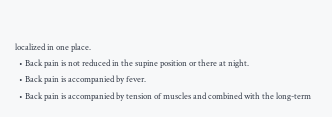localized in one place.
  • Back pain is not reduced in the supine position or there at night.
  • Back pain is accompanied by fever.
  • Back pain is accompanied by tension of muscles and combined with the long-term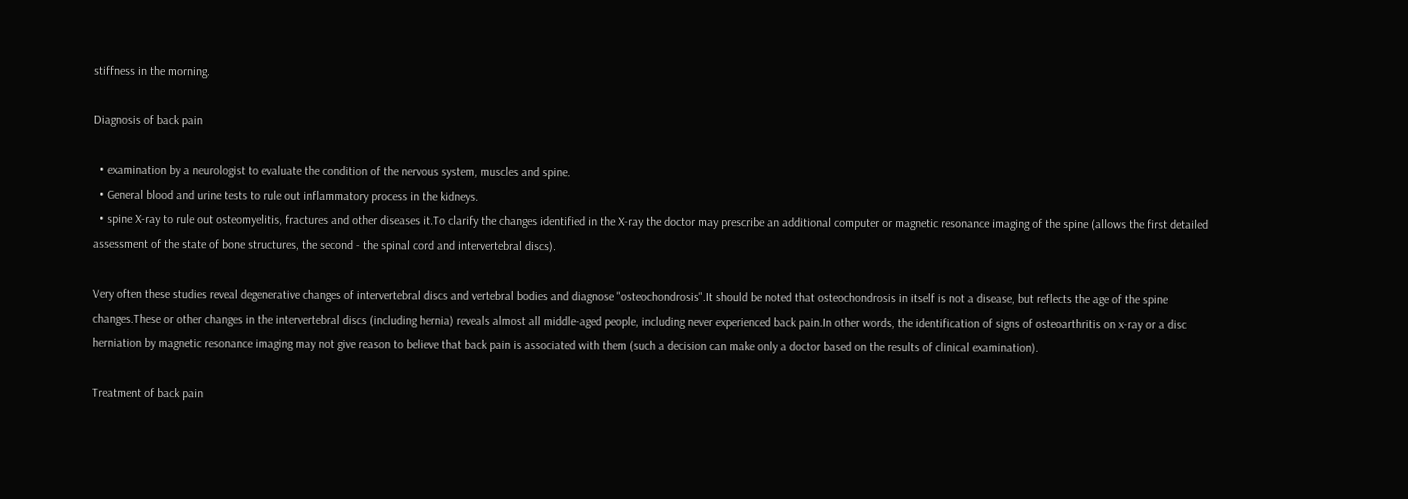stiffness in the morning.

Diagnosis of back pain

  • examination by a neurologist to evaluate the condition of the nervous system, muscles and spine.
  • General blood and urine tests to rule out inflammatory process in the kidneys.
  • spine X-ray to rule out osteomyelitis, fractures and other diseases it.To clarify the changes identified in the X-ray the doctor may prescribe an additional computer or magnetic resonance imaging of the spine (allows the first detailed assessment of the state of bone structures, the second - the spinal cord and intervertebral discs).

Very often these studies reveal degenerative changes of intervertebral discs and vertebral bodies and diagnose "osteochondrosis".It should be noted that osteochondrosis in itself is not a disease, but reflects the age of the spine changes.These or other changes in the intervertebral discs (including hernia) reveals almost all middle-aged people, including never experienced back pain.In other words, the identification of signs of osteoarthritis on x-ray or a disc herniation by magnetic resonance imaging may not give reason to believe that back pain is associated with them (such a decision can make only a doctor based on the results of clinical examination).

Treatment of back pain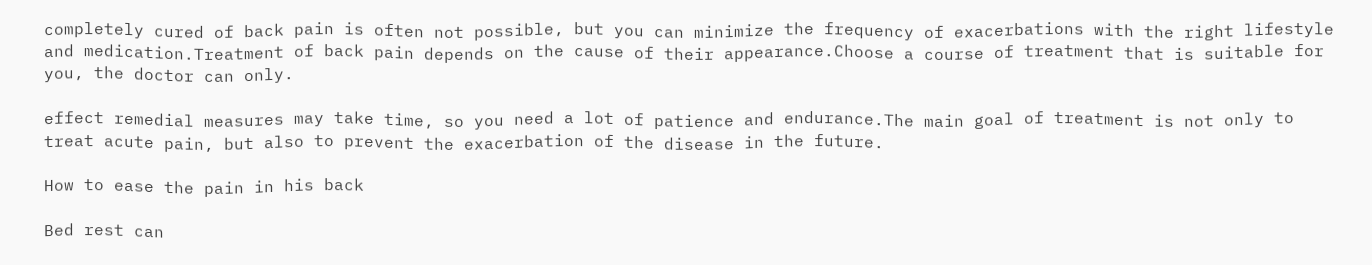completely cured of back pain is often not possible, but you can minimize the frequency of exacerbations with the right lifestyle and medication.Treatment of back pain depends on the cause of their appearance.Choose a course of treatment that is suitable for you, the doctor can only.

effect remedial measures may take time, so you need a lot of patience and endurance.The main goal of treatment is not only to treat acute pain, but also to prevent the exacerbation of the disease in the future.

How to ease the pain in his back

Bed rest can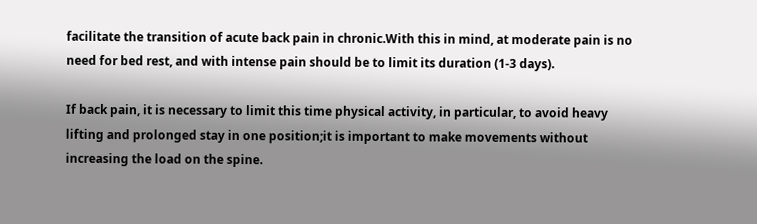facilitate the transition of acute back pain in chronic.With this in mind, at moderate pain is no need for bed rest, and with intense pain should be to limit its duration (1-3 days).

If back pain, it is necessary to limit this time physical activity, in particular, to avoid heavy lifting and prolonged stay in one position;it is important to make movements without increasing the load on the spine.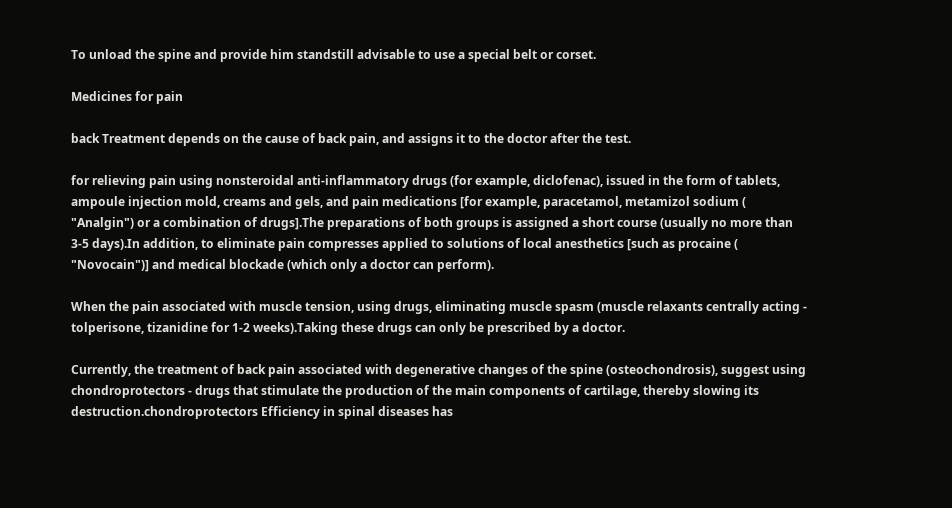To unload the spine and provide him standstill advisable to use a special belt or corset.

Medicines for pain

back Treatment depends on the cause of back pain, and assigns it to the doctor after the test.

for relieving pain using nonsteroidal anti-inflammatory drugs (for example, diclofenac), issued in the form of tablets, ampoule injection mold, creams and gels, and pain medications [for example, paracetamol, metamizol sodium ( "Analgin") or a combination of drugs].The preparations of both groups is assigned a short course (usually no more than 3-5 days).In addition, to eliminate pain compresses applied to solutions of local anesthetics [such as procaine ( "Novocain")] and medical blockade (which only a doctor can perform).

When the pain associated with muscle tension, using drugs, eliminating muscle spasm (muscle relaxants centrally acting - tolperisone, tizanidine for 1-2 weeks).Taking these drugs can only be prescribed by a doctor.

Currently, the treatment of back pain associated with degenerative changes of the spine (osteochondrosis), suggest using chondroprotectors - drugs that stimulate the production of the main components of cartilage, thereby slowing its destruction.chondroprotectors Efficiency in spinal diseases has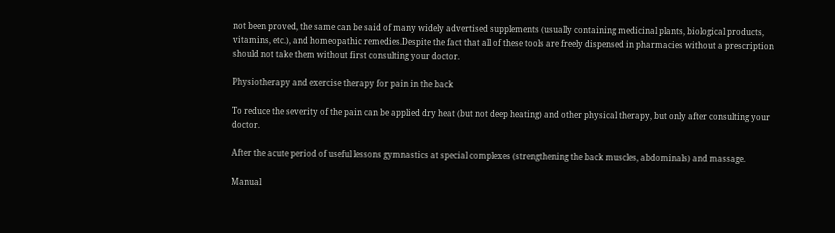not been proved, the same can be said of many widely advertised supplements (usually containing medicinal plants, biological products, vitamins, etc.), and homeopathic remedies.Despite the fact that all of these tools are freely dispensed in pharmacies without a prescription should not take them without first consulting your doctor.

Physiotherapy and exercise therapy for pain in the back

To reduce the severity of the pain can be applied dry heat (but not deep heating) and other physical therapy, but only after consulting your doctor.

After the acute period of useful lessons gymnastics at special complexes (strengthening the back muscles, abdominals) and massage.

Manual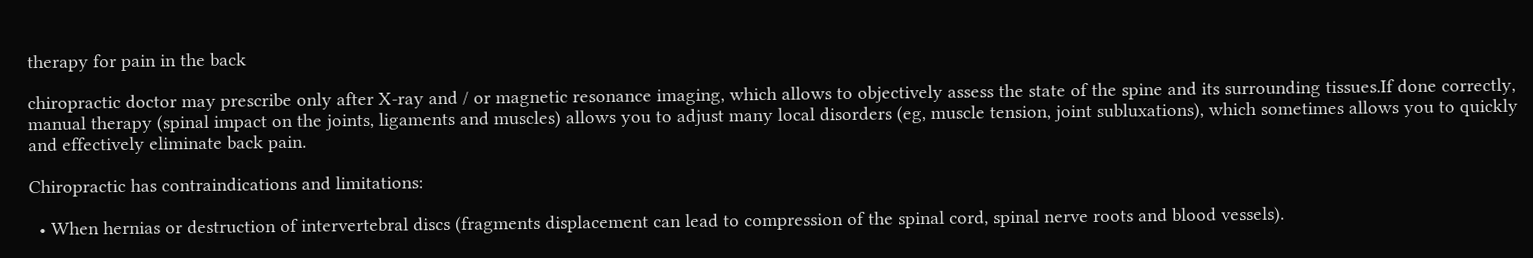therapy for pain in the back

chiropractic doctor may prescribe only after X-ray and / or magnetic resonance imaging, which allows to objectively assess the state of the spine and its surrounding tissues.If done correctly, manual therapy (spinal impact on the joints, ligaments and muscles) allows you to adjust many local disorders (eg, muscle tension, joint subluxations), which sometimes allows you to quickly and effectively eliminate back pain.

Chiropractic has contraindications and limitations:

  • When hernias or destruction of intervertebral discs (fragments displacement can lead to compression of the spinal cord, spinal nerve roots and blood vessels).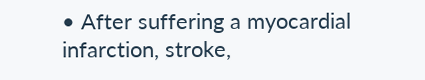• After suffering a myocardial infarction, stroke,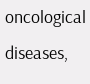oncological diseases,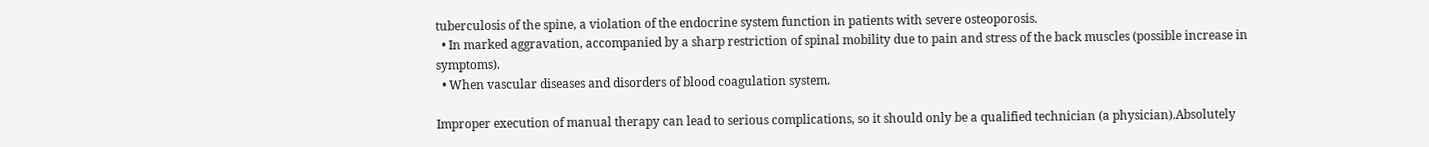tuberculosis of the spine, a violation of the endocrine system function in patients with severe osteoporosis.
  • In marked aggravation, accompanied by a sharp restriction of spinal mobility due to pain and stress of the back muscles (possible increase in symptoms).
  • When vascular diseases and disorders of blood coagulation system.

Improper execution of manual therapy can lead to serious complications, so it should only be a qualified technician (a physician).Absolutely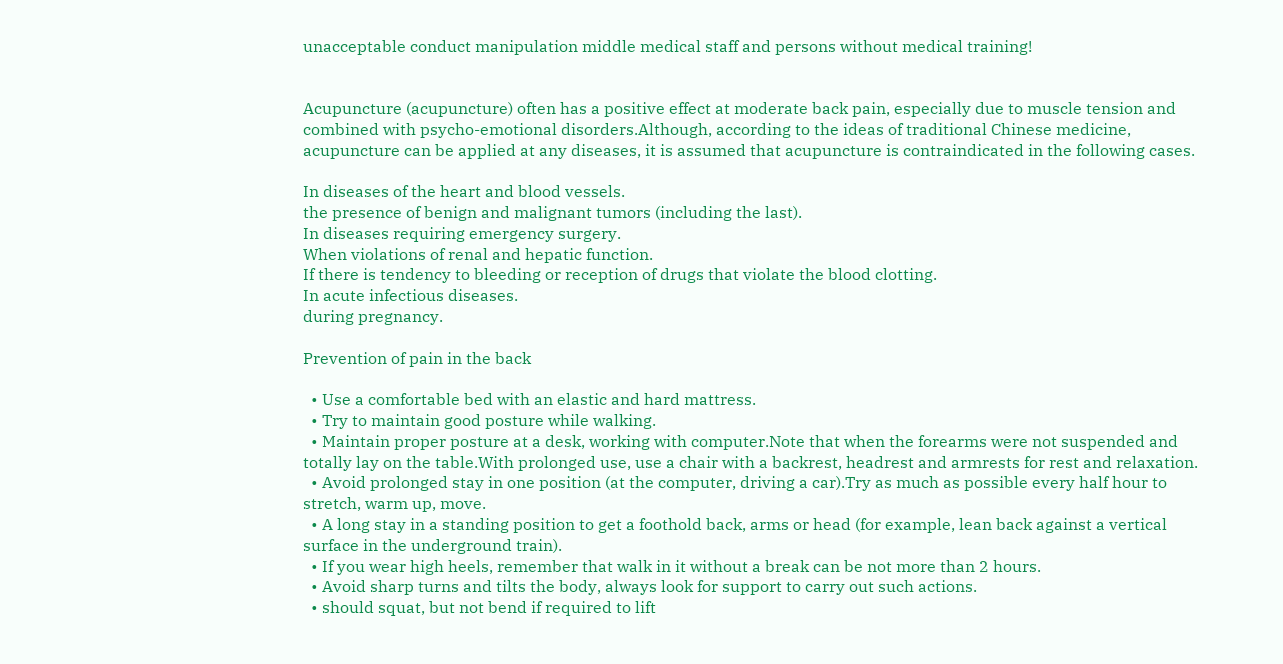unacceptable conduct manipulation middle medical staff and persons without medical training!


Acupuncture (acupuncture) often has a positive effect at moderate back pain, especially due to muscle tension and combined with psycho-emotional disorders.Although, according to the ideas of traditional Chinese medicine, acupuncture can be applied at any diseases, it is assumed that acupuncture is contraindicated in the following cases.

In diseases of the heart and blood vessels.
the presence of benign and malignant tumors (including the last).
In diseases requiring emergency surgery.
When violations of renal and hepatic function.
If there is tendency to bleeding or reception of drugs that violate the blood clotting.
In acute infectious diseases.
during pregnancy.

Prevention of pain in the back

  • Use a comfortable bed with an elastic and hard mattress.
  • Try to maintain good posture while walking.
  • Maintain proper posture at a desk, working with computer.Note that when the forearms were not suspended and totally lay on the table.With prolonged use, use a chair with a backrest, headrest and armrests for rest and relaxation.
  • Avoid prolonged stay in one position (at the computer, driving a car).Try as much as possible every half hour to stretch, warm up, move.
  • A long stay in a standing position to get a foothold back, arms or head (for example, lean back against a vertical surface in the underground train).
  • If you wear high heels, remember that walk in it without a break can be not more than 2 hours.
  • Avoid sharp turns and tilts the body, always look for support to carry out such actions.
  • should squat, but not bend if required to lift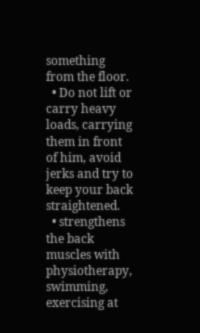something from the floor.
  • Do not lift or carry heavy loads, carrying them in front of him, avoid jerks and try to keep your back straightened.
  • strengthens the back muscles with physiotherapy, swimming, exercising at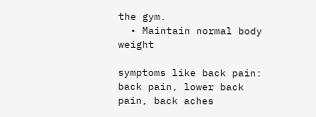the gym.
  • Maintain normal body weight

symptoms like back pain: back pain, lower back pain, back aches